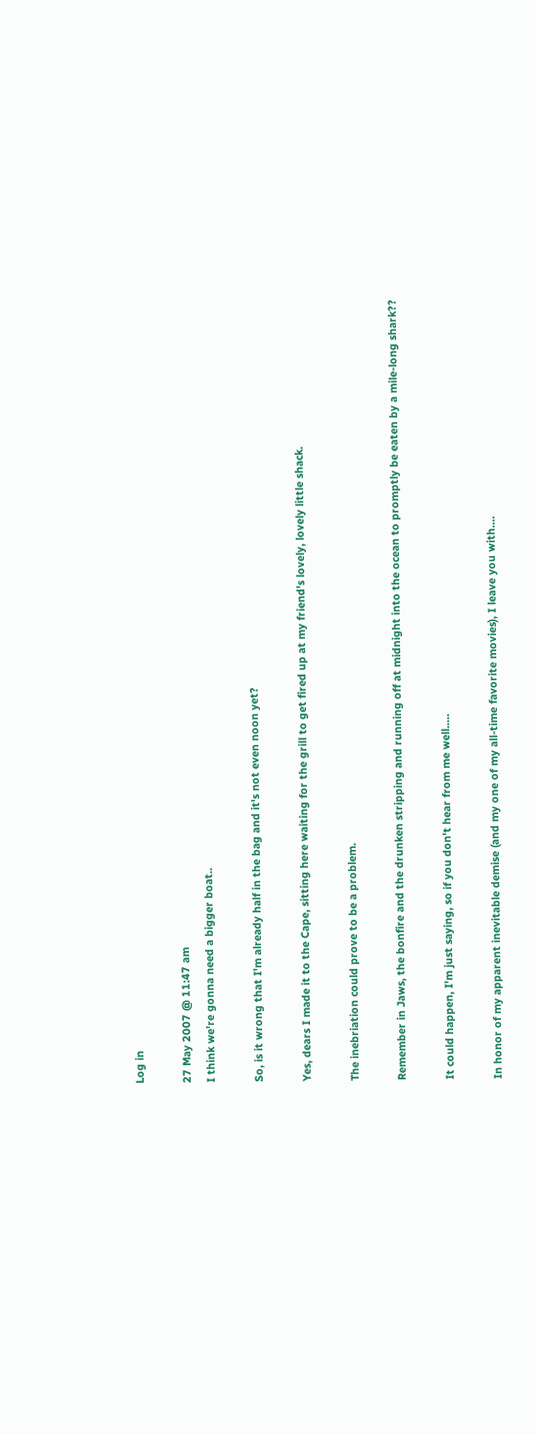Log in

27 May 2007 @ 11:47 am
I think we're gonna need a bigger boat..

So, is it wrong that I'm already half in the bag and it's not even noon yet?

Yes, dears I made it to the Cape, sitting here waiting for the grill to get fired up at my friend's lovely, lovely little shack.

The inebriation could prove to be a problem.

Remember in Jaws, the bonfire and the drunken stripping and running off at midnight into the ocean to promptly be eaten by a mile-long shark??

It could happen, I'm just saying, so if you don't hear from me well.....

In honor of my apparent inevitable demise (and my one of my all-time favorite movies), I leave you with....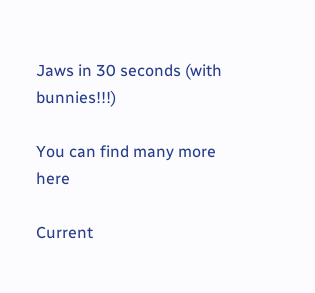Jaws in 30 seconds (with bunnies!!!)

You can find many more here

Current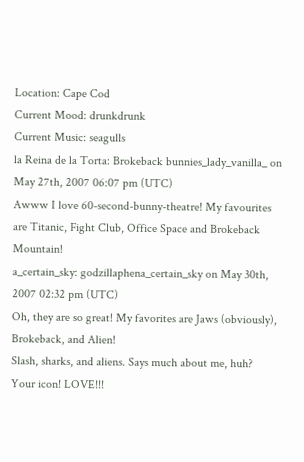Location: Cape Cod
Current Mood: drunkdrunk
Current Music: seagulls
la Reina de la Torta: Brokeback bunnies_lady_vanilla_ on May 27th, 2007 06:07 pm (UTC)
Awww I love 60-second-bunny-theatre! My favourites are Titanic, Fight Club, Office Space and Brokeback Mountain!
a_certain_sky: godzillaphena_certain_sky on May 30th, 2007 02:32 pm (UTC)
Oh, they are so great! My favorites are Jaws (obviously), Brokeback, and Alien!
Slash, sharks, and aliens. Says much about me, huh?
Your icon! LOVE!!!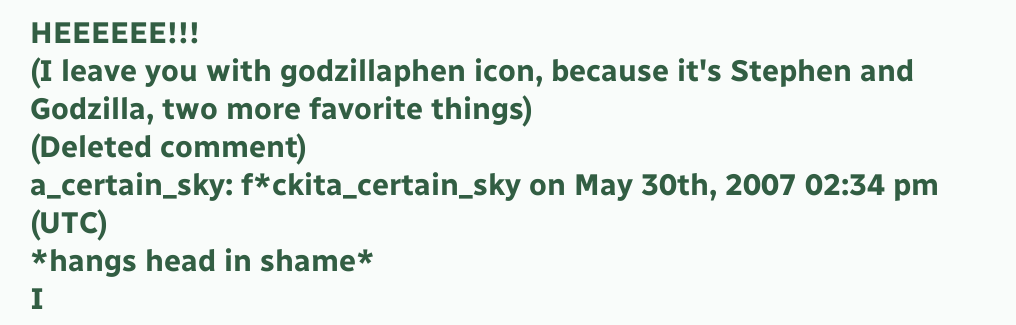HEEEEEE!!!
(I leave you with godzillaphen icon, because it's Stephen and Godzilla, two more favorite things)
(Deleted comment)
a_certain_sky: f*ckita_certain_sky on May 30th, 2007 02:34 pm (UTC)
*hangs head in shame*
I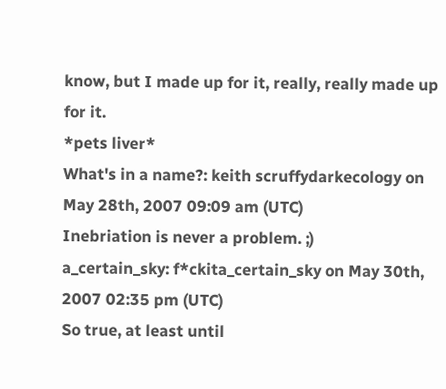know, but I made up for it, really, really made up for it.
*pets liver*
What's in a name?: keith scruffydarkecology on May 28th, 2007 09:09 am (UTC)
Inebriation is never a problem. ;)
a_certain_sky: f*ckita_certain_sky on May 30th, 2007 02:35 pm (UTC)
So true, at least until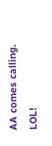AA comes calling. LOL!